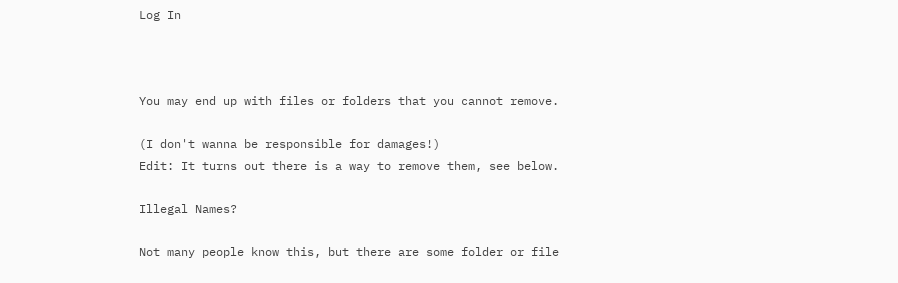Log In



You may end up with files or folders that you cannot remove.

(I don't wanna be responsible for damages!)
Edit: It turns out there is a way to remove them, see below.

Illegal Names?

Not many people know this, but there are some folder or file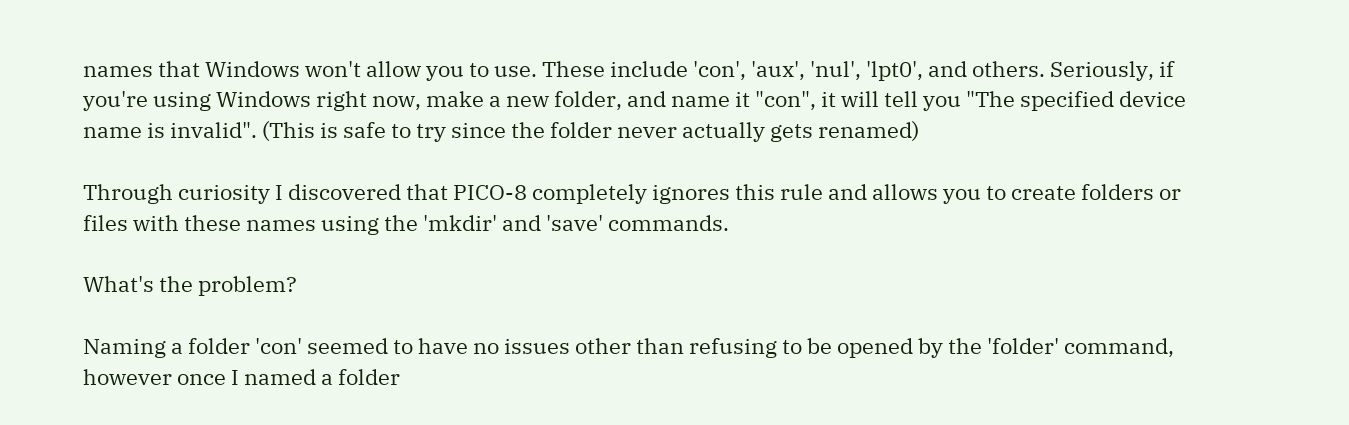names that Windows won't allow you to use. These include 'con', 'aux', 'nul', 'lpt0', and others. Seriously, if you're using Windows right now, make a new folder, and name it "con", it will tell you "The specified device name is invalid". (This is safe to try since the folder never actually gets renamed)

Through curiosity I discovered that PICO-8 completely ignores this rule and allows you to create folders or files with these names using the 'mkdir' and 'save' commands.

What's the problem?

Naming a folder 'con' seemed to have no issues other than refusing to be opened by the 'folder' command, however once I named a folder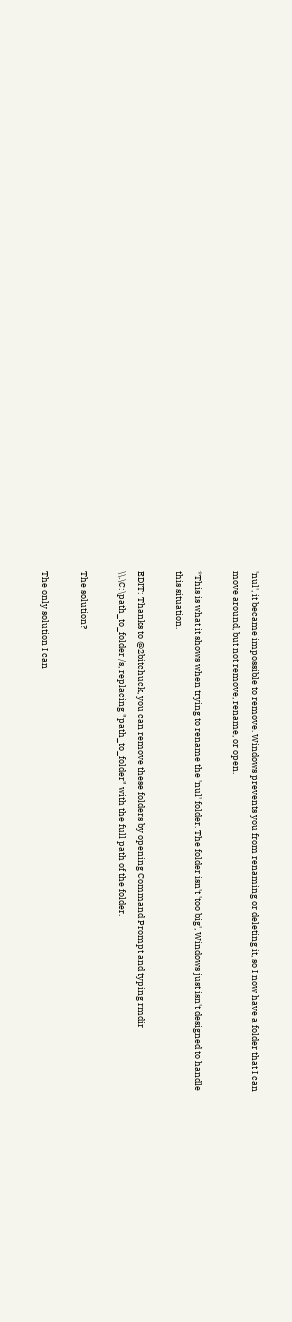'nul', it became impossible to remove. Windows prevents you from renaming or deleting it, so I now have a folder that I can move around, but not remove, rename, or open.

*This is what it shows when trying to rename the 'nul' folder. The folder isn't 'too big', Windows just isn't designed to handle this situation.

EDIT: Thanks to @2bitchuck, you can remove these folders by opening Command Prompt and typing rmdir \\.\C:\path_to_folder /s, replacing "path_to_folder" with the full path of the folder.

The solution?

The only solution I can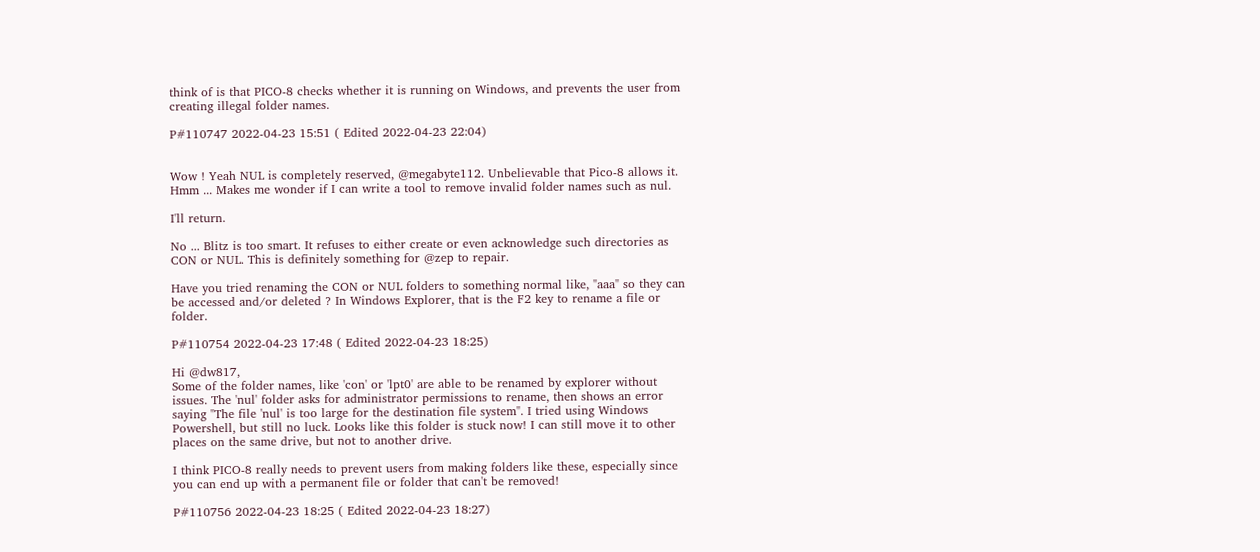think of is that PICO-8 checks whether it is running on Windows, and prevents the user from creating illegal folder names.

P#110747 2022-04-23 15:51 ( Edited 2022-04-23 22:04)


Wow ! Yeah NUL is completely reserved, @megabyte112. Unbelievable that Pico-8 allows it. Hmm ... Makes me wonder if I can write a tool to remove invalid folder names such as nul.

I'll return.

No ... Blitz is too smart. It refuses to either create or even acknowledge such directories as CON or NUL. This is definitely something for @zep to repair.

Have you tried renaming the CON or NUL folders to something normal like, "aaa" so they can be accessed and/or deleted ? In Windows Explorer, that is the F2 key to rename a file or folder.

P#110754 2022-04-23 17:48 ( Edited 2022-04-23 18:25)

Hi @dw817,
Some of the folder names, like 'con' or 'lpt0' are able to be renamed by explorer without issues. The 'nul' folder asks for administrator permissions to rename, then shows an error saying "The file 'nul' is too large for the destination file system". I tried using Windows Powershell, but still no luck. Looks like this folder is stuck now! I can still move it to other places on the same drive, but not to another drive.

I think PICO-8 really needs to prevent users from making folders like these, especially since you can end up with a permanent file or folder that can't be removed!

P#110756 2022-04-23 18:25 ( Edited 2022-04-23 18:27)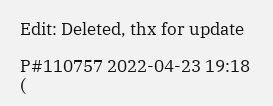Edit: Deleted, thx for update

P#110757 2022-04-23 19:18 (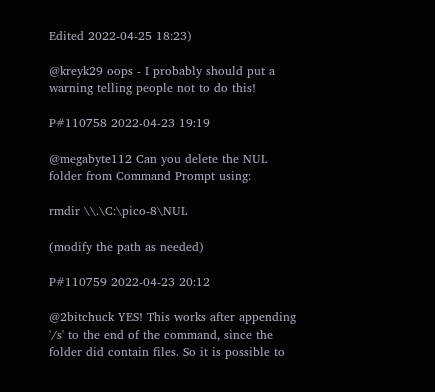Edited 2022-04-25 18:23)

@kreyk29 oops - I probably should put a warning telling people not to do this!

P#110758 2022-04-23 19:19

@megabyte112 Can you delete the NUL folder from Command Prompt using:

rmdir \\.\C:\pico-8\NUL

(modify the path as needed)

P#110759 2022-04-23 20:12

@2bitchuck YES! This works after appending '/s' to the end of the command, since the folder did contain files. So it is possible to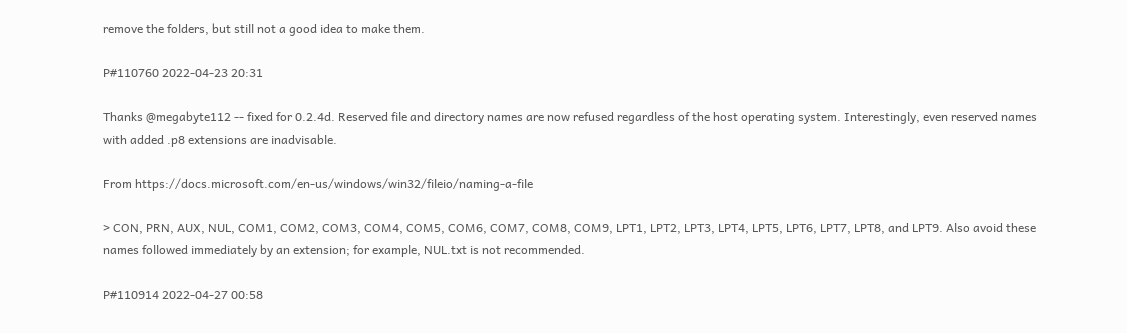remove the folders, but still not a good idea to make them.

P#110760 2022-04-23 20:31

Thanks @megabyte112 -- fixed for 0.2.4d. Reserved file and directory names are now refused regardless of the host operating system. Interestingly, even reserved names with added .p8 extensions are inadvisable.

From https://docs.microsoft.com/en-us/windows/win32/fileio/naming-a-file

> CON, PRN, AUX, NUL, COM1, COM2, COM3, COM4, COM5, COM6, COM7, COM8, COM9, LPT1, LPT2, LPT3, LPT4, LPT5, LPT6, LPT7, LPT8, and LPT9. Also avoid these names followed immediately by an extension; for example, NUL.txt is not recommended.

P#110914 2022-04-27 00:58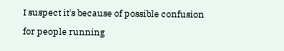I suspect it's because of possible confusion for people running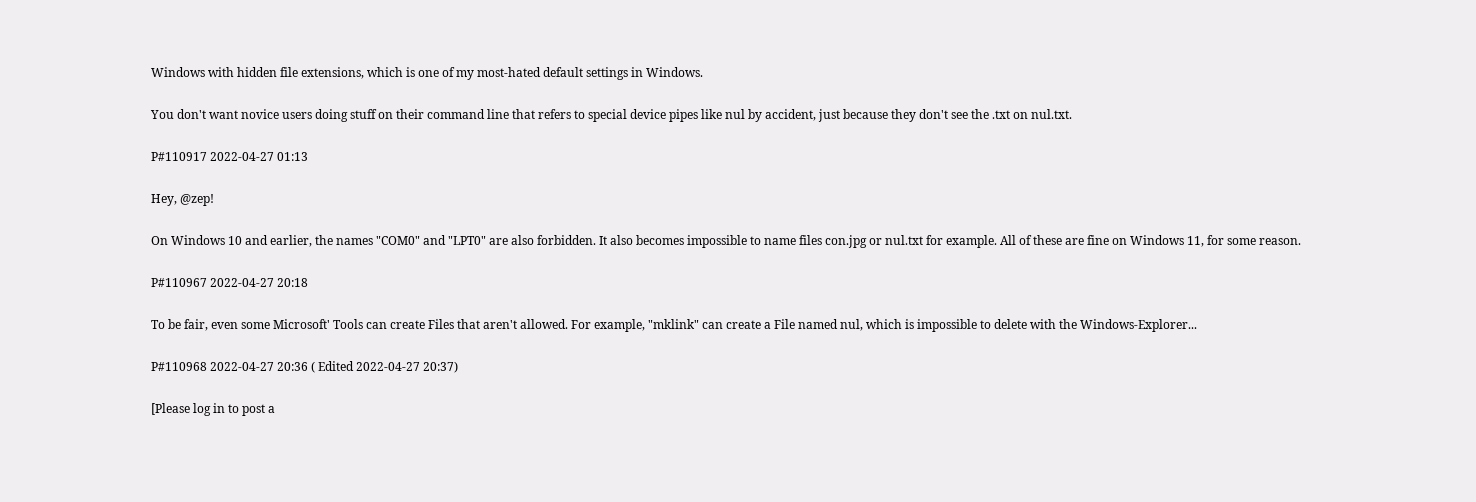Windows with hidden file extensions, which is one of my most-hated default settings in Windows.

You don't want novice users doing stuff on their command line that refers to special device pipes like nul by accident, just because they don't see the .txt on nul.txt.

P#110917 2022-04-27 01:13

Hey, @zep!

On Windows 10 and earlier, the names "COM0" and "LPT0" are also forbidden. It also becomes impossible to name files con.jpg or nul.txt for example. All of these are fine on Windows 11, for some reason.

P#110967 2022-04-27 20:18

To be fair, even some Microsoft' Tools can create Files that aren't allowed. For example, "mklink" can create a File named nul, which is impossible to delete with the Windows-Explorer...

P#110968 2022-04-27 20:36 ( Edited 2022-04-27 20:37)

[Please log in to post a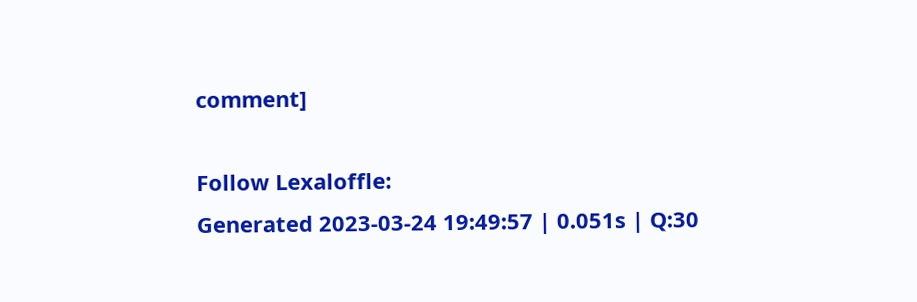comment]

Follow Lexaloffle:
Generated 2023-03-24 19:49:57 | 0.051s | Q:30